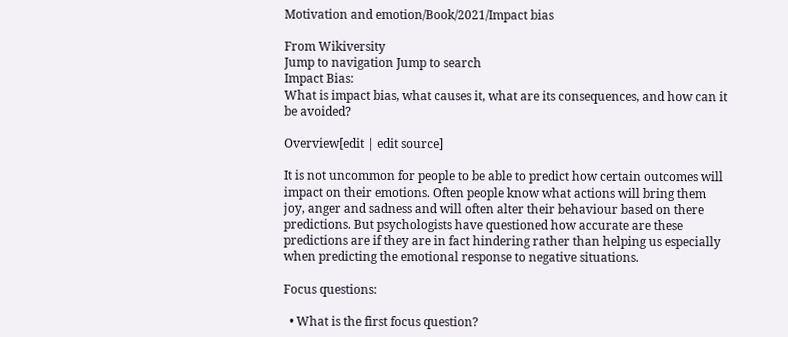Motivation and emotion/Book/2021/Impact bias

From Wikiversity
Jump to navigation Jump to search
Impact Bias:
What is impact bias, what causes it, what are its consequences, and how can it be avoided?

Overview[edit | edit source]

It is not uncommon for people to be able to predict how certain outcomes will impact on their emotions. Often people know what actions will bring them joy, anger and sadness and will often alter their behaviour based on there predictions. But psychologists have questioned how accurate are these predictions are if they are in fact hindering rather than helping us especially when predicting the emotional response to negative situations.

Focus questions:

  • What is the first focus question?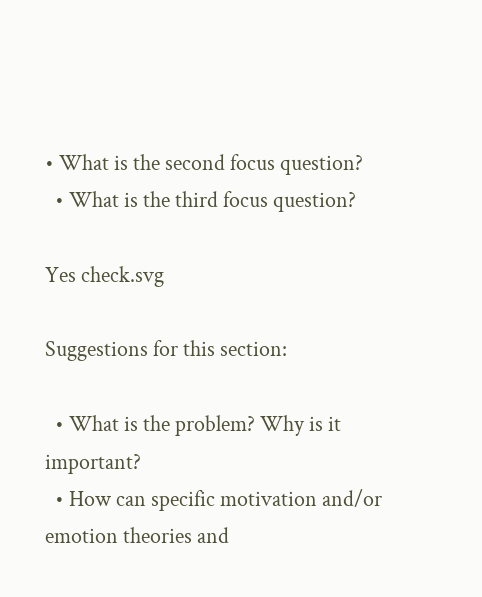• What is the second focus question?
  • What is the third focus question?

Yes check.svg

Suggestions for this section:

  • What is the problem? Why is it important?
  • How can specific motivation and/or emotion theories and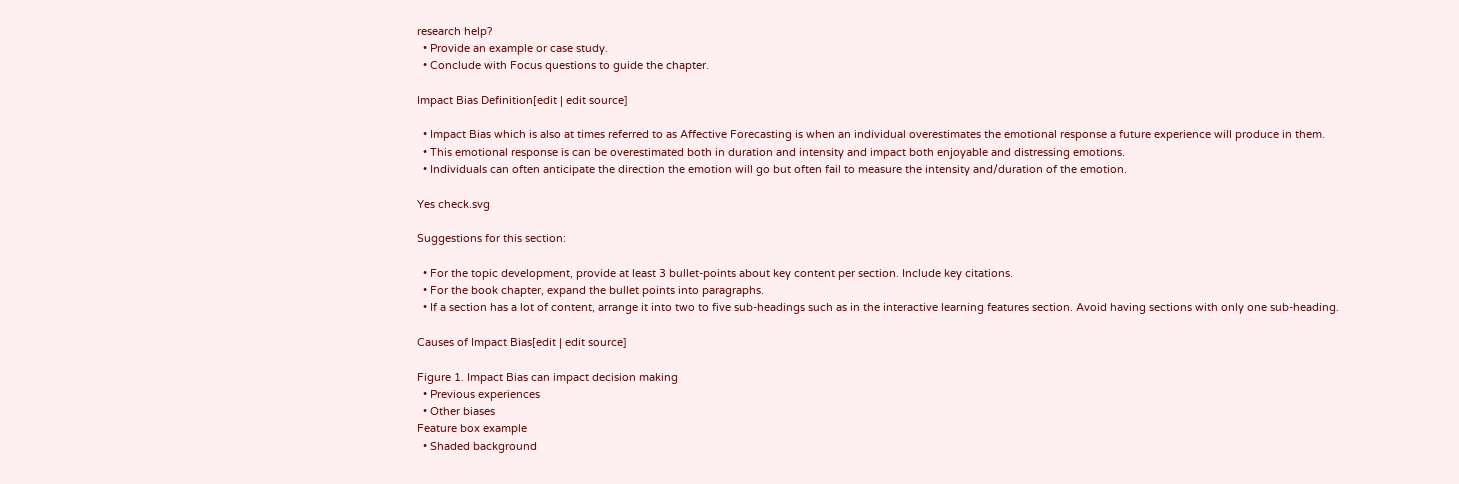research help?
  • Provide an example or case study.
  • Conclude with Focus questions to guide the chapter.

Impact Bias Definition[edit | edit source]

  • Impact Bias which is also at times referred to as Affective Forecasting is when an individual overestimates the emotional response a future experience will produce in them.
  • This emotional response is can be overestimated both in duration and intensity and impact both enjoyable and distressing emotions.
  • Individuals can often anticipate the direction the emotion will go but often fail to measure the intensity and/duration of the emotion.

Yes check.svg

Suggestions for this section:

  • For the topic development, provide at least 3 bullet-points about key content per section. Include key citations.
  • For the book chapter, expand the bullet points into paragraphs.
  • If a section has a lot of content, arrange it into two to five sub-headings such as in the interactive learning features section. Avoid having sections with only one sub-heading.

Causes of Impact Bias[edit | edit source]

Figure 1. Impact Bias can impact decision making
  • Previous experiences
  • Other biases
Feature box example
  • Shaded background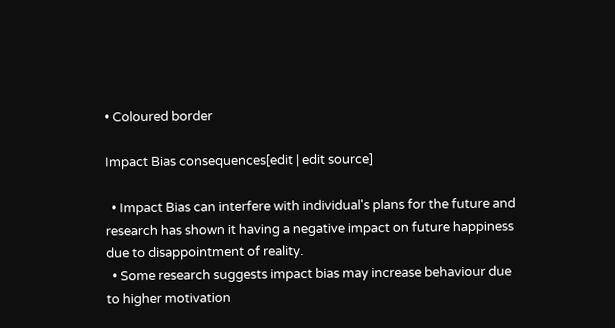• Coloured border

Impact Bias consequences[edit | edit source]

  • Impact Bias can interfere with individual's plans for the future and research has shown it having a negative impact on future happiness due to disappointment of reality.
  • Some research suggests impact bias may increase behaviour due to higher motivation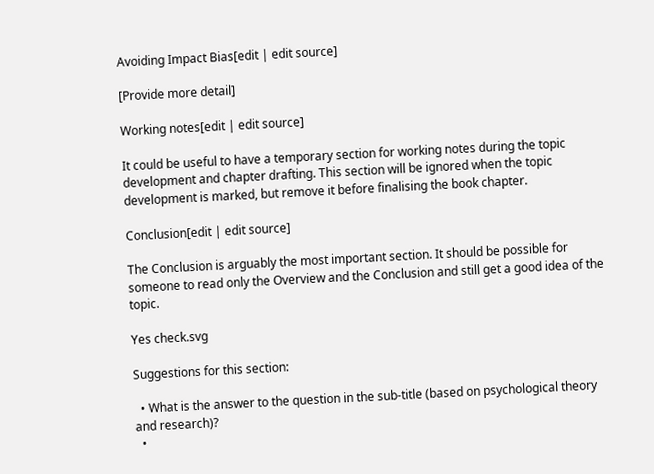Avoiding Impact Bias[edit | edit source]

[Provide more detail]

Working notes[edit | edit source]

It could be useful to have a temporary section for working notes during the topic development and chapter drafting. This section will be ignored when the topic development is marked, but remove it before finalising the book chapter.

Conclusion[edit | edit source]

The Conclusion is arguably the most important section. It should be possible for someone to read only the Overview and the Conclusion and still get a good idea of the topic.

Yes check.svg

Suggestions for this section:

  • What is the answer to the question in the sub-title (based on psychological theory and research)?
  •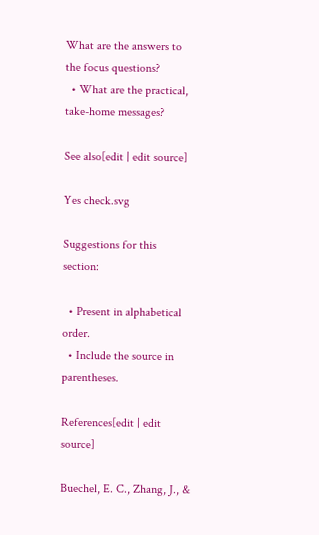What are the answers to the focus questions?
  • What are the practical, take-home messages?

See also[edit | edit source]

Yes check.svg

Suggestions for this section:

  • Present in alphabetical order.
  • Include the source in parentheses.

References[edit | edit source]

Buechel, E. C., Zhang, J., &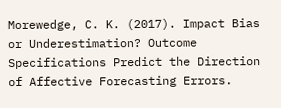Morewedge, C. K. (2017). Impact Bias or Underestimation? Outcome Specifications Predict the Direction of Affective Forecasting Errors.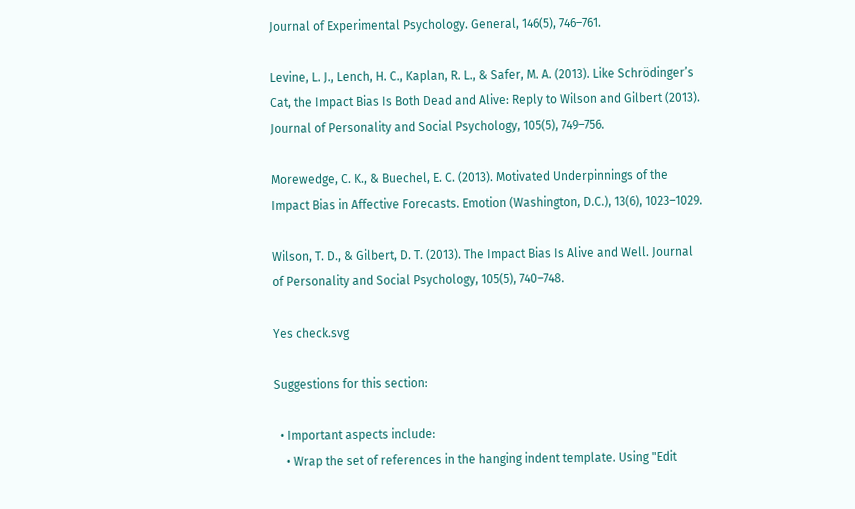Journal of Experimental Psychology. General, 146(5), 746–761.

Levine, L. J., Lench, H. C., Kaplan, R. L., & Safer, M. A. (2013). Like Schrödinger’s Cat, the Impact Bias Is Both Dead and Alive: Reply to Wilson and Gilbert (2013). Journal of Personality and Social Psychology, 105(5), 749–756.

Morewedge, C. K., & Buechel, E. C. (2013). Motivated Underpinnings of the Impact Bias in Affective Forecasts. Emotion (Washington, D.C.), 13(6), 1023–1029.

Wilson, T. D., & Gilbert, D. T. (2013). The Impact Bias Is Alive and Well. Journal of Personality and Social Psychology, 105(5), 740–748.

Yes check.svg

Suggestions for this section:

  • Important aspects include:
    • Wrap the set of references in the hanging indent template. Using "Edit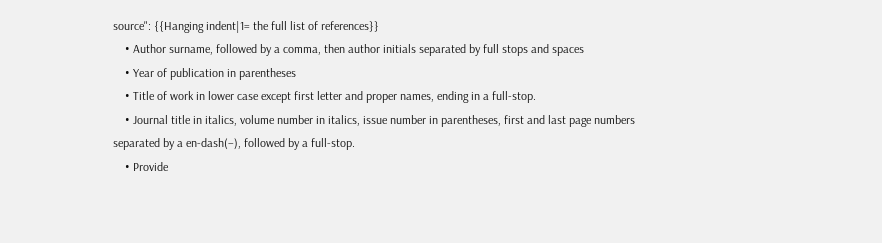source": {{Hanging indent|1= the full list of references}}
    • Author surname, followed by a comma, then author initials separated by full stops and spaces
    • Year of publication in parentheses
    • Title of work in lower case except first letter and proper names, ending in a full-stop.
    • Journal title in italics, volume number in italics, issue number in parentheses, first and last page numbers separated by a en-dash(–), followed by a full-stop.
    • Provide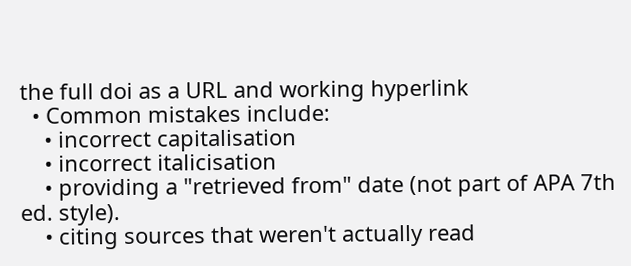the full doi as a URL and working hyperlink
  • Common mistakes include:
    • incorrect capitalisation
    • incorrect italicisation
    • providing a "retrieved from" date (not part of APA 7th ed. style).
    • citing sources that weren't actually read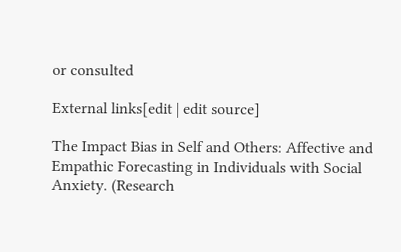or consulted

External links[edit | edit source]

The Impact Bias in Self and Others: Affective and Empathic Forecasting in Individuals with Social Anxiety. (Research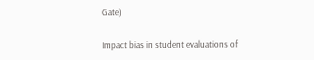Gate)

Impact bias in student evaluations of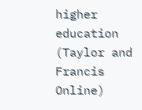higher education (Taylor and Francis Online)